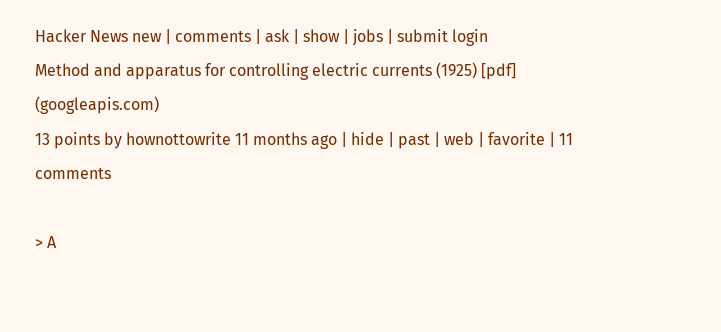Hacker News new | comments | ask | show | jobs | submit login
Method and apparatus for controlling electric currents (1925) [pdf] (googleapis.com)
13 points by hownottowrite 11 months ago | hide | past | web | favorite | 11 comments

> A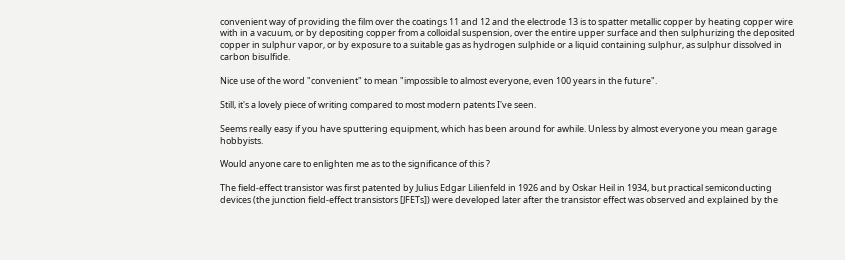convenient way of providing the film over the coatings 11 and 12 and the electrode 13 is to spatter metallic copper by heating copper wire with in a vacuum, or by depositing copper from a colloidal suspension, over the entire upper surface and then sulphurizing the deposited copper in sulphur vapor, or by exposure to a suitable gas as hydrogen sulphide or a liquid containing sulphur, as sulphur dissolved in carbon bisulfide.

Nice use of the word "convenient" to mean "impossible to almost everyone, even 100 years in the future".

Still, it's a lovely piece of writing compared to most modern patents I've seen.

Seems really easy if you have sputtering equipment, which has been around for awhile. Unless by almost everyone you mean garage hobbyists.

Would anyone care to enlighten me as to the significance of this ?

The field-effect transistor was first patented by Julius Edgar Lilienfeld in 1926 and by Oskar Heil in 1934, but practical semiconducting devices (the junction field-effect transistors [JFETs]) were developed later after the transistor effect was observed and explained by the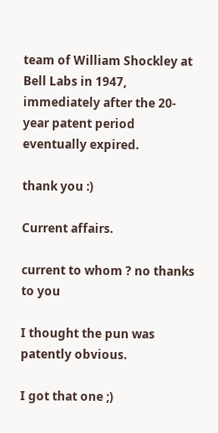team of William Shockley at Bell Labs in 1947, immediately after the 20-year patent period eventually expired.

thank you :)

Current affairs.

current to whom ? no thanks to you

I thought the pun was patently obvious.

I got that one ;)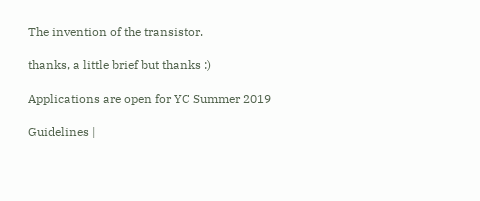The invention of the transistor.

thanks, a little brief but thanks :)

Applications are open for YC Summer 2019

Guidelines |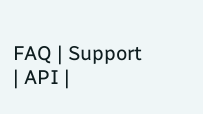FAQ | Support | API |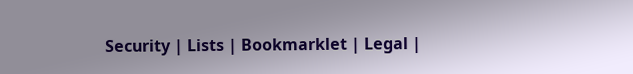Security | Lists | Bookmarklet | Legal |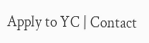Apply to YC | Contact